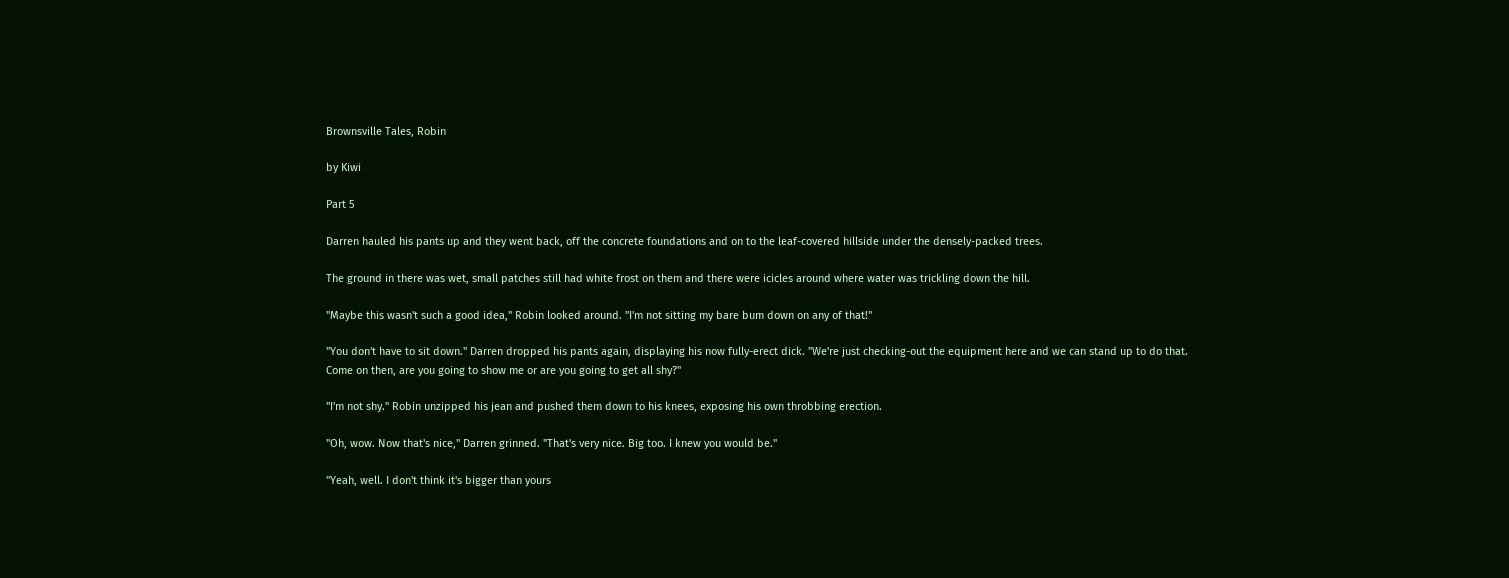Brownsville Tales, Robin

by Kiwi

Part 5

Darren hauled his pants up and they went back, off the concrete foundations and on to the leaf-covered hillside under the densely-packed trees.

The ground in there was wet, small patches still had white frost on them and there were icicles around where water was trickling down the hill.

"Maybe this wasn't such a good idea," Robin looked around. "I'm not sitting my bare bum down on any of that!"

"You don't have to sit down." Darren dropped his pants again, displaying his now fully-erect dick. "We're just checking-out the equipment here and we can stand up to do that. Come on then, are you going to show me or are you going to get all shy?"

"I'm not shy." Robin unzipped his jean and pushed them down to his knees, exposing his own throbbing erection.

"Oh, wow. Now that's nice," Darren grinned. "That's very nice. Big too. I knew you would be."

"Yeah, well. I don't think it's bigger than yours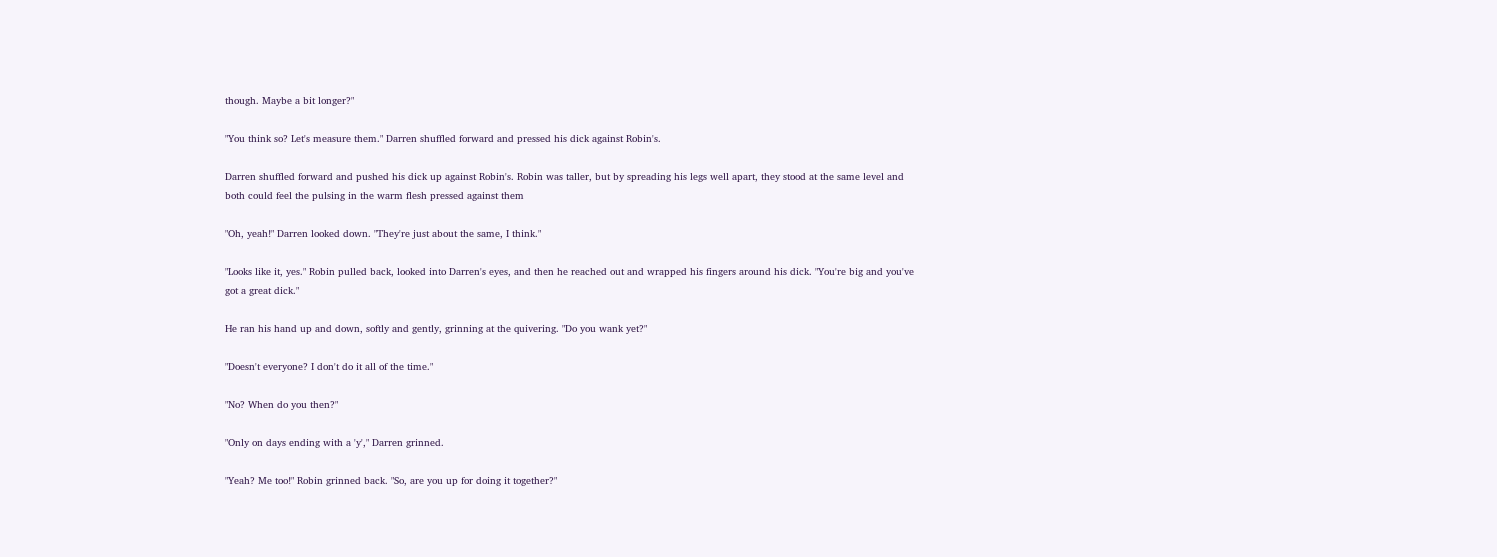though. Maybe a bit longer?"

"You think so? Let's measure them." Darren shuffled forward and pressed his dick against Robin's.

Darren shuffled forward and pushed his dick up against Robin's. Robin was taller, but by spreading his legs well apart, they stood at the same level and both could feel the pulsing in the warm flesh pressed against them

"Oh, yeah!" Darren looked down. "They're just about the same, I think."

"Looks like it, yes." Robin pulled back, looked into Darren's eyes, and then he reached out and wrapped his fingers around his dick. "You're big and you've got a great dick."

He ran his hand up and down, softly and gently, grinning at the quivering. "Do you wank yet?"

"Doesn't everyone? I don't do it all of the time."

"No? When do you then?"

"Only on days ending with a 'y'," Darren grinned.

"Yeah? Me too!" Robin grinned back. "So, are you up for doing it together?"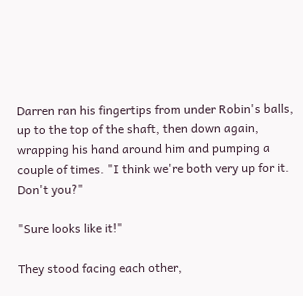Darren ran his fingertips from under Robin's balls, up to the top of the shaft, then down again, wrapping his hand around him and pumping a couple of times. "I think we're both very up for it. Don't you?"

"Sure looks like it!"

They stood facing each other,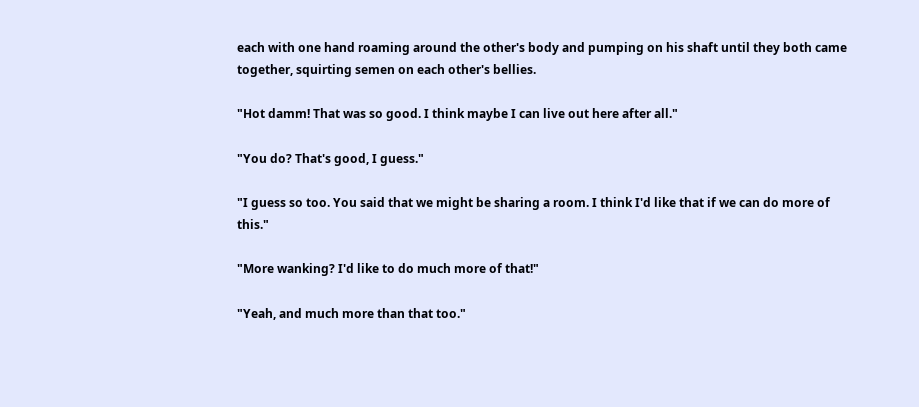each with one hand roaming around the other's body and pumping on his shaft until they both came together, squirting semen on each other's bellies.

"Hot damm! That was so good. I think maybe I can live out here after all."

"You do? That's good, I guess."

"I guess so too. You said that we might be sharing a room. I think I'd like that if we can do more of this."

"More wanking? I'd like to do much more of that!"

"Yeah, and much more than that too."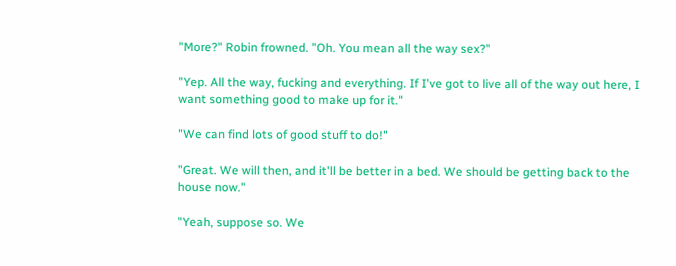"More?" Robin frowned. "Oh. You mean all the way sex?"

"Yep. All the way, fucking and everything. If I've got to live all of the way out here, I want something good to make up for it."

"We can find lots of good stuff to do!"

"Great. We will then, and it'll be better in a bed. We should be getting back to the house now."

"Yeah, suppose so. We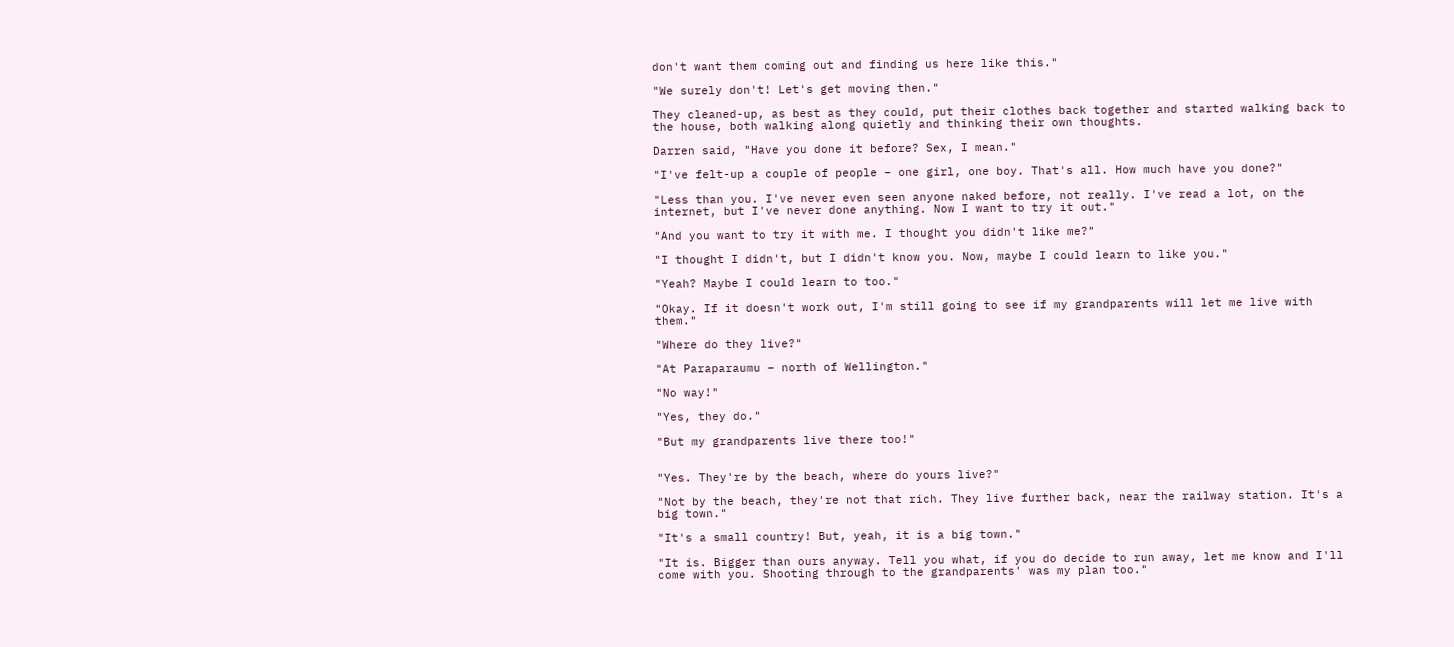don't want them coming out and finding us here like this."

"We surely don't! Let's get moving then."

They cleaned-up, as best as they could, put their clothes back together and started walking back to the house, both walking along quietly and thinking their own thoughts.

Darren said, "Have you done it before? Sex, I mean."

"I've felt-up a couple of people – one girl, one boy. That's all. How much have you done?"

"Less than you. I've never even seen anyone naked before, not really. I've read a lot, on the internet, but I've never done anything. Now I want to try it out."

"And you want to try it with me. I thought you didn't like me?"

"I thought I didn't, but I didn't know you. Now, maybe I could learn to like you."

"Yeah? Maybe I could learn to too."

"Okay. If it doesn't work out, I'm still going to see if my grandparents will let me live with them."

"Where do they live?"

"At Paraparaumu – north of Wellington."

"No way!"

"Yes, they do."

"But my grandparents live there too!"


"Yes. They're by the beach, where do yours live?"

"Not by the beach, they're not that rich. They live further back, near the railway station. It's a big town."

"It's a small country! But, yeah, it is a big town."

"It is. Bigger than ours anyway. Tell you what, if you do decide to run away, let me know and I'll come with you. Shooting through to the grandparents' was my plan too."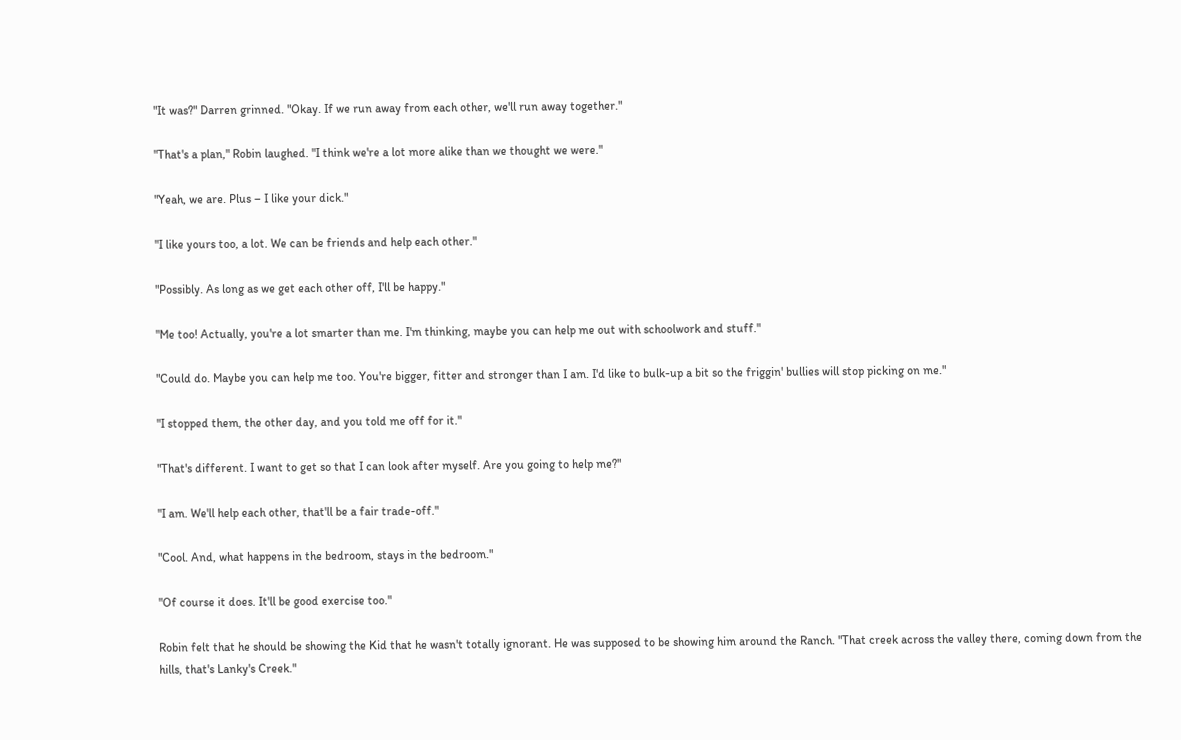"It was?" Darren grinned. "Okay. If we run away from each other, we'll run away together."

"That's a plan," Robin laughed. "I think we're a lot more alike than we thought we were."

"Yeah, we are. Plus – I like your dick."

"I like yours too, a lot. We can be friends and help each other."

"Possibly. As long as we get each other off, I'll be happy."

"Me too! Actually, you're a lot smarter than me. I'm thinking, maybe you can help me out with schoolwork and stuff."

"Could do. Maybe you can help me too. You're bigger, fitter and stronger than I am. I'd like to bulk-up a bit so the friggin' bullies will stop picking on me."

"I stopped them, the other day, and you told me off for it."

"That's different. I want to get so that I can look after myself. Are you going to help me?"

"I am. We'll help each other, that'll be a fair trade-off."

"Cool. And, what happens in the bedroom, stays in the bedroom."

"Of course it does. It'll be good exercise too."

Robin felt that he should be showing the Kid that he wasn't totally ignorant. He was supposed to be showing him around the Ranch. "That creek across the valley there, coming down from the hills, that's Lanky's Creek."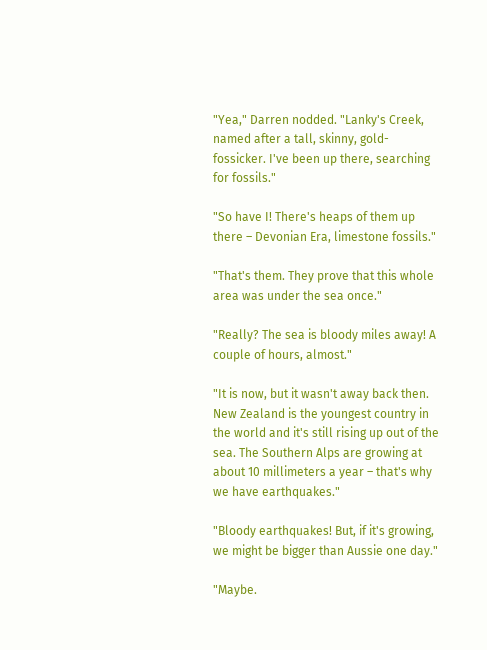"Yea," Darren nodded. "Lanky's Creek, named after a tall, skinny, gold-fossicker. I've been up there, searching for fossils."

"So have I! There's heaps of them up there – Devonian Era, limestone fossils."

"That's them. They prove that this whole area was under the sea once."

"Really? The sea is bloody miles away! A couple of hours, almost."

"It is now, but it wasn't away back then. New Zealand is the youngest country in the world and it's still rising up out of the sea. The Southern Alps are growing at about 10 millimeters a year – that's why we have earthquakes."

"Bloody earthquakes! But, if it's growing, we might be bigger than Aussie one day."

"Maybe.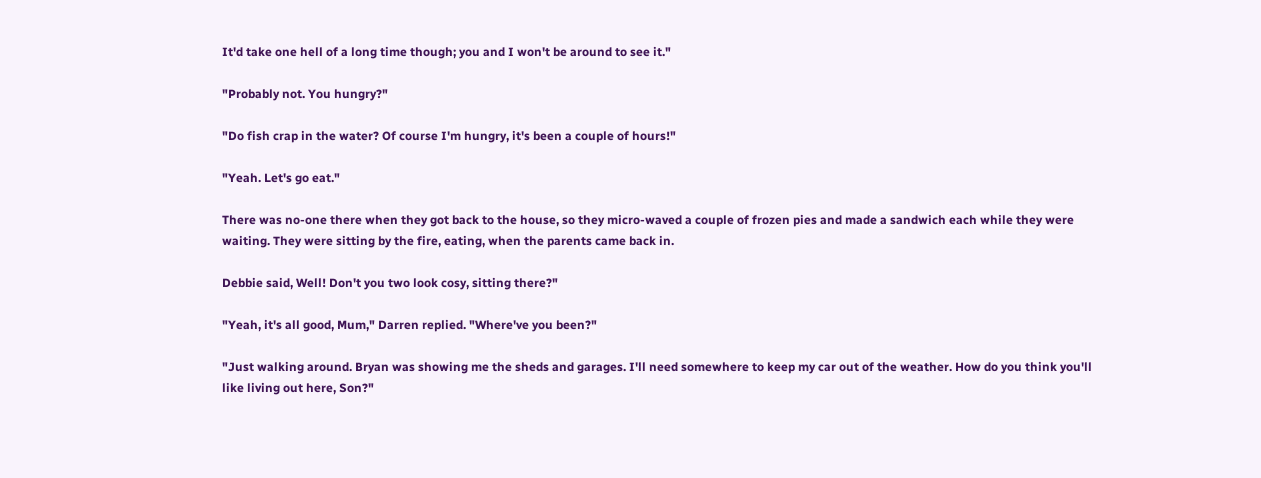It'd take one hell of a long time though; you and I won't be around to see it."

"Probably not. You hungry?"

"Do fish crap in the water? Of course I'm hungry, it's been a couple of hours!"

"Yeah. Let's go eat."

There was no-one there when they got back to the house, so they micro-waved a couple of frozen pies and made a sandwich each while they were waiting. They were sitting by the fire, eating, when the parents came back in.

Debbie said, Well! Don't you two look cosy, sitting there?"

"Yeah, it's all good, Mum," Darren replied. "Where've you been?"

"Just walking around. Bryan was showing me the sheds and garages. I'll need somewhere to keep my car out of the weather. How do you think you'll like living out here, Son?"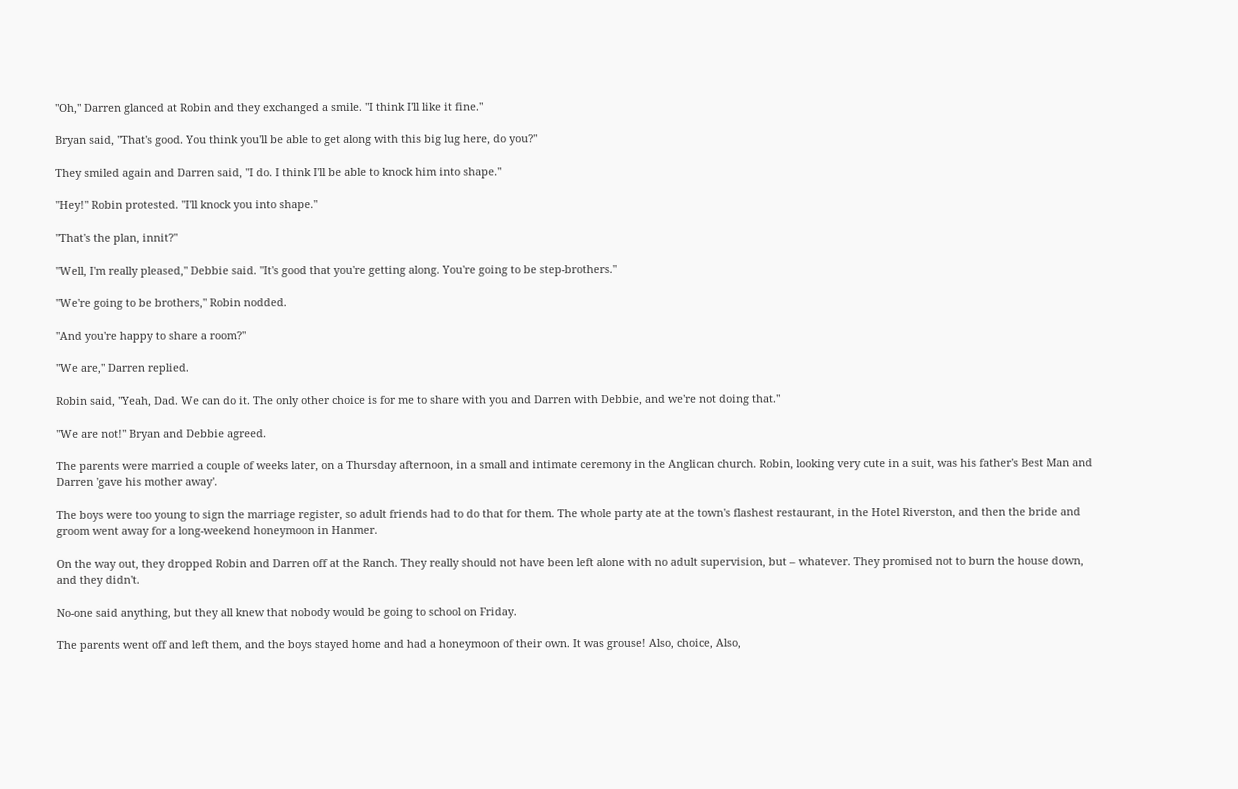"Oh," Darren glanced at Robin and they exchanged a smile. "I think I'll like it fine."

Bryan said, "That's good. You think you'll be able to get along with this big lug here, do you?"

They smiled again and Darren said, "I do. I think I'll be able to knock him into shape."

"Hey!" Robin protested. "I'll knock you into shape."

"That's the plan, innit?"

"Well, I'm really pleased," Debbie said. "It's good that you're getting along. You're going to be step-brothers."

"We're going to be brothers," Robin nodded.

"And you're happy to share a room?"

"We are," Darren replied.

Robin said, "Yeah, Dad. We can do it. The only other choice is for me to share with you and Darren with Debbie, and we're not doing that."

"We are not!" Bryan and Debbie agreed.

The parents were married a couple of weeks later, on a Thursday afternoon, in a small and intimate ceremony in the Anglican church. Robin, looking very cute in a suit, was his father's Best Man and Darren 'gave his mother away'.

The boys were too young to sign the marriage register, so adult friends had to do that for them. The whole party ate at the town's flashest restaurant, in the Hotel Riverston, and then the bride and groom went away for a long-weekend honeymoon in Hanmer.

On the way out, they dropped Robin and Darren off at the Ranch. They really should not have been left alone with no adult supervision, but – whatever. They promised not to burn the house down, and they didn't.

No-one said anything, but they all knew that nobody would be going to school on Friday.

The parents went off and left them, and the boys stayed home and had a honeymoon of their own. It was grouse! Also, choice, Also,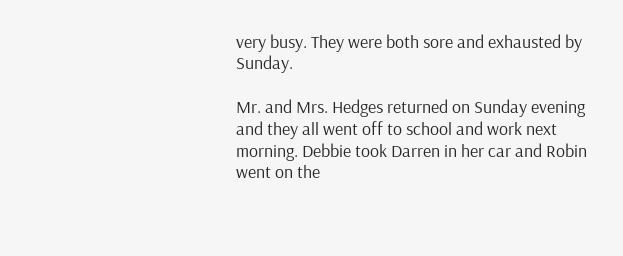very busy. They were both sore and exhausted by Sunday.

Mr. and Mrs. Hedges returned on Sunday evening and they all went off to school and work next morning. Debbie took Darren in her car and Robin went on the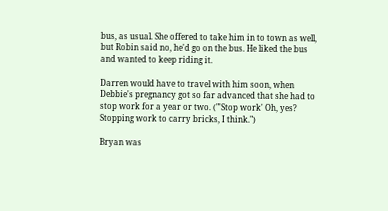bus, as usual. She offered to take him in to town as well, but Robin said no, he'd go on the bus. He liked the bus and wanted to keep riding it.

Darren would have to travel with him soon, when Debbie's pregnancy got so far advanced that she had to stop work for a year or two. ("'Stop work' Oh, yes? Stopping work to carry bricks, I think.")

Bryan was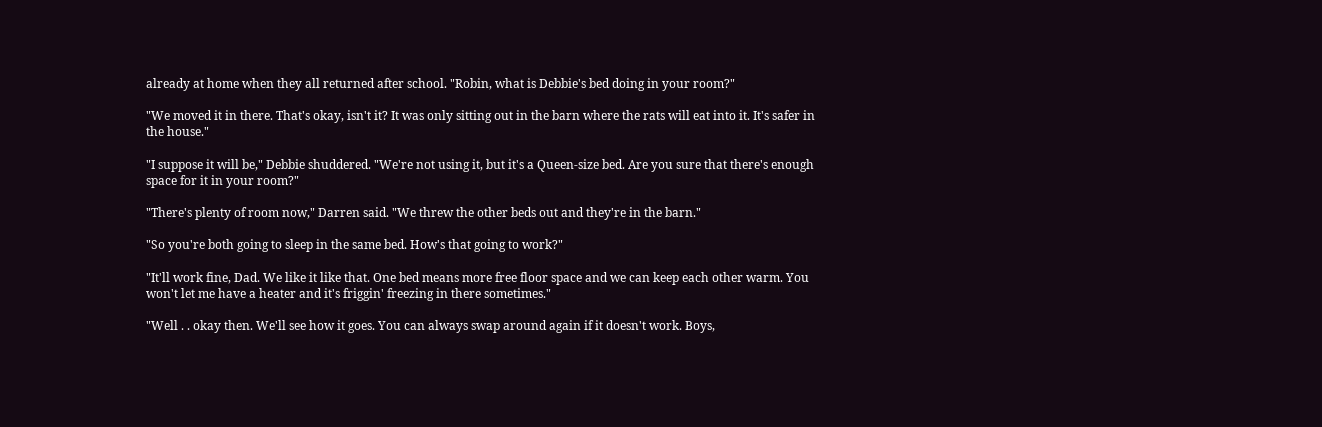already at home when they all returned after school. "Robin, what is Debbie's bed doing in your room?"

"We moved it in there. That's okay, isn't it? It was only sitting out in the barn where the rats will eat into it. It's safer in the house."

"I suppose it will be," Debbie shuddered. "We're not using it, but it's a Queen-size bed. Are you sure that there's enough space for it in your room?"

"There's plenty of room now," Darren said. "We threw the other beds out and they're in the barn."

"So you're both going to sleep in the same bed. How's that going to work?"

"It'll work fine, Dad. We like it like that. One bed means more free floor space and we can keep each other warm. You won't let me have a heater and it's friggin' freezing in there sometimes."

"Well . . okay then. We'll see how it goes. You can always swap around again if it doesn't work. Boys,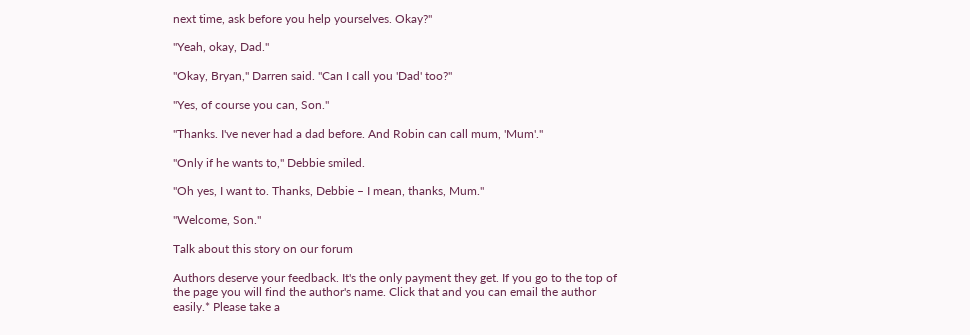next time, ask before you help yourselves. Okay?"

"Yeah, okay, Dad."

"Okay, Bryan," Darren said. "Can I call you 'Dad' too?"

"Yes, of course you can, Son."

"Thanks. I've never had a dad before. And Robin can call mum, 'Mum'."

"Only if he wants to," Debbie smiled.

"Oh yes, I want to. Thanks, Debbie – I mean, thanks, Mum."

"Welcome, Son."

Talk about this story on our forum

Authors deserve your feedback. It's the only payment they get. If you go to the top of the page you will find the author's name. Click that and you can email the author easily.* Please take a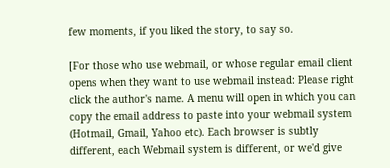few moments, if you liked the story, to say so.

[For those who use webmail, or whose regular email client opens when they want to use webmail instead: Please right click the author's name. A menu will open in which you can copy the email address to paste into your webmail system (Hotmail, Gmail, Yahoo etc). Each browser is subtly different, each Webmail system is different, or we'd give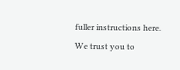fuller instructions here. We trust you to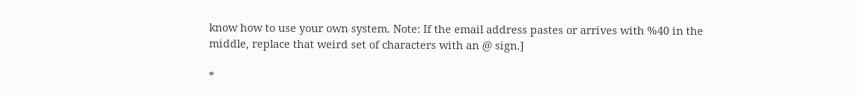know how to use your own system. Note: If the email address pastes or arrives with %40 in the middle, replace that weird set of characters with an @ sign.]

*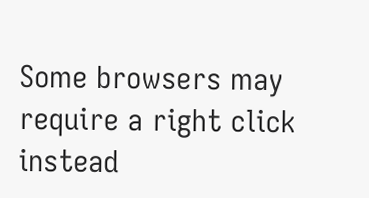Some browsers may require a right click instead